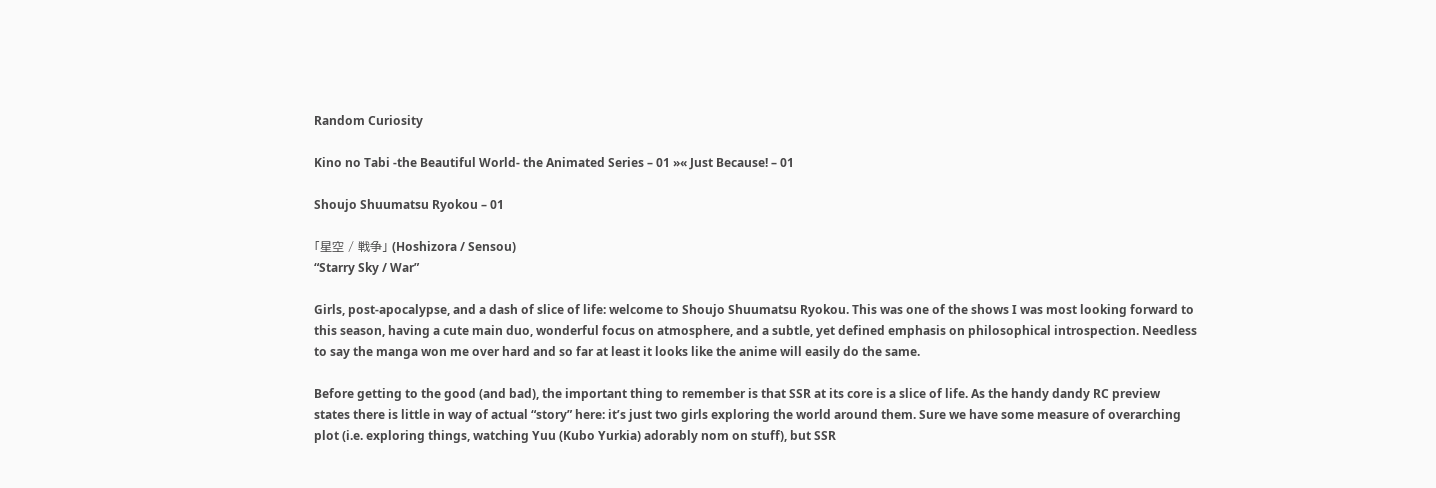Random Curiosity

Kino no Tabi -the Beautiful World- the Animated Series – 01 »« Just Because! – 01

Shoujo Shuumatsu Ryokou – 01

「星空 / 戦争」 (Hoshizora / Sensou)
“Starry Sky / War”

Girls, post-apocalypse, and a dash of slice of life: welcome to Shoujo Shuumatsu Ryokou. This was one of the shows I was most looking forward to this season, having a cute main duo, wonderful focus on atmosphere, and a subtle, yet defined emphasis on philosophical introspection. Needless to say the manga won me over hard and so far at least it looks like the anime will easily do the same.

Before getting to the good (and bad), the important thing to remember is that SSR at its core is a slice of life. As the handy dandy RC preview states there is little in way of actual “story” here: it’s just two girls exploring the world around them. Sure we have some measure of overarching plot (i.e. exploring things, watching Yuu (Kubo Yurkia) adorably nom on stuff), but SSR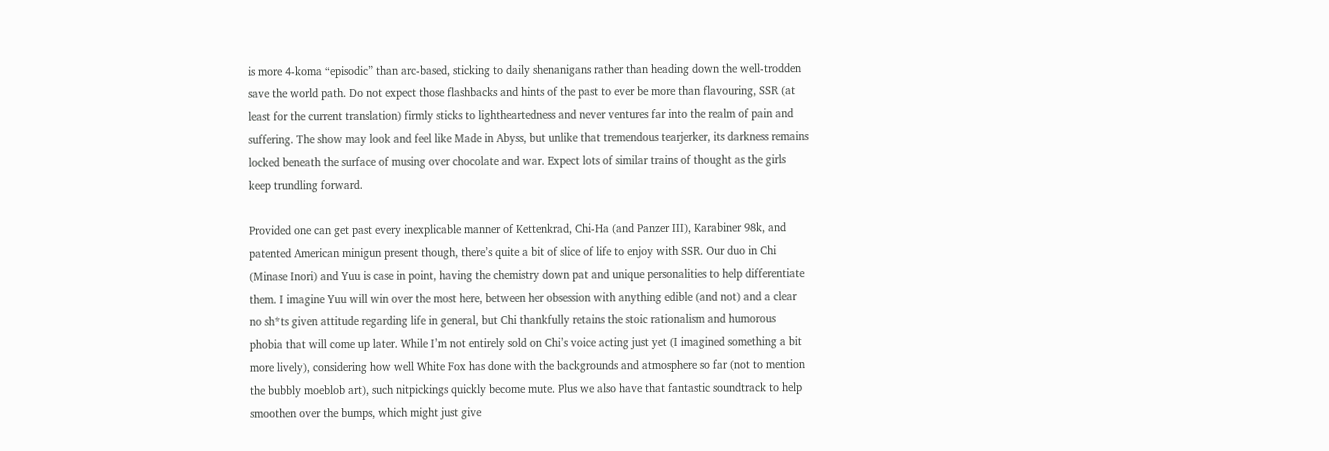is more 4-koma “episodic” than arc-based, sticking to daily shenanigans rather than heading down the well-trodden save the world path. Do not expect those flashbacks and hints of the past to ever be more than flavouring, SSR (at least for the current translation) firmly sticks to lightheartedness and never ventures far into the realm of pain and suffering. The show may look and feel like Made in Abyss, but unlike that tremendous tearjerker, its darkness remains locked beneath the surface of musing over chocolate and war. Expect lots of similar trains of thought as the girls keep trundling forward.

Provided one can get past every inexplicable manner of Kettenkrad, Chi-Ha (and Panzer III), Karabiner 98k, and patented American minigun present though, there’s quite a bit of slice of life to enjoy with SSR. Our duo in Chi (Minase Inori) and Yuu is case in point, having the chemistry down pat and unique personalities to help differentiate them. I imagine Yuu will win over the most here, between her obsession with anything edible (and not) and a clear no sh*ts given attitude regarding life in general, but Chi thankfully retains the stoic rationalism and humorous phobia that will come up later. While I’m not entirely sold on Chi’s voice acting just yet (I imagined something a bit more lively), considering how well White Fox has done with the backgrounds and atmosphere so far (not to mention the bubbly moeblob art), such nitpickings quickly become mute. Plus we also have that fantastic soundtrack to help smoothen over the bumps, which might just give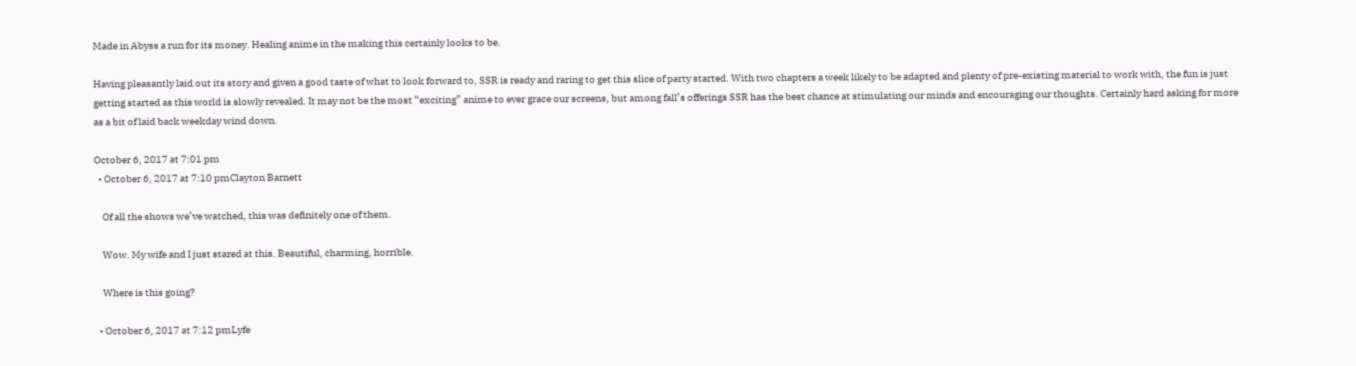Made in Abyss a run for its money. Healing anime in the making this certainly looks to be.

Having pleasantly laid out its story and given a good taste of what to look forward to, SSR is ready and raring to get this slice of party started. With two chapters a week likely to be adapted and plenty of pre-existing material to work with, the fun is just getting started as this world is slowly revealed. It may not be the most “exciting” anime to ever grace our screens, but among fall’s offerings SSR has the best chance at stimulating our minds and encouraging our thoughts. Certainly hard asking for more as a bit of laid back weekday wind down.

October 6, 2017 at 7:01 pm
  • October 6, 2017 at 7:10 pmClayton Barnett

    Of all the shows we’ve watched, this was definitely one of them.

    Wow. My wife and I just stared at this. Beautiful, charming, horrible.

    Where is this going?

  • October 6, 2017 at 7:12 pmLyfe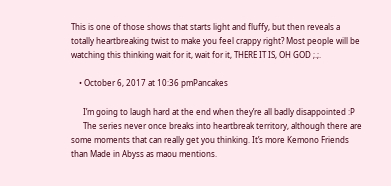This is one of those shows that starts light and fluffy, but then reveals a totally heartbreaking twist to make you feel crappy right? Most people will be watching this thinking wait for it, wait for it, THERE IT IS, OH GOD ;.;.

    • October 6, 2017 at 10:36 pmPancakes

      I’m going to laugh hard at the end when they’re all badly disappointed :P
      The series never once breaks into heartbreak territory, although there are some moments that can really get you thinking. It’s more Kemono Friends than Made in Abyss as maou mentions.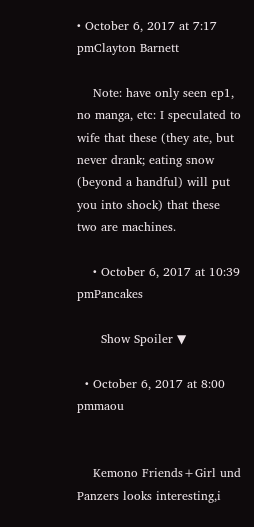• October 6, 2017 at 7:17 pmClayton Barnett

    Note: have only seen ep1, no manga, etc: I speculated to wife that these (they ate, but never drank; eating snow (beyond a handful) will put you into shock) that these two are machines.

    • October 6, 2017 at 10:39 pmPancakes

      Show Spoiler ▼

  • October 6, 2017 at 8:00 pmmaou


    Kemono Friends+Girl und Panzers looks interesting,i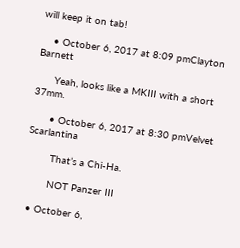will keep it on tab!

    • October 6, 2017 at 8:09 pmClayton Barnett

      Yeah, looks like a MKIII with a short 37mm.

      • October 6, 2017 at 8:30 pmVelvet Scarlantina

        That’s a Chi-Ha.

        NOT Panzer III

  • October 6,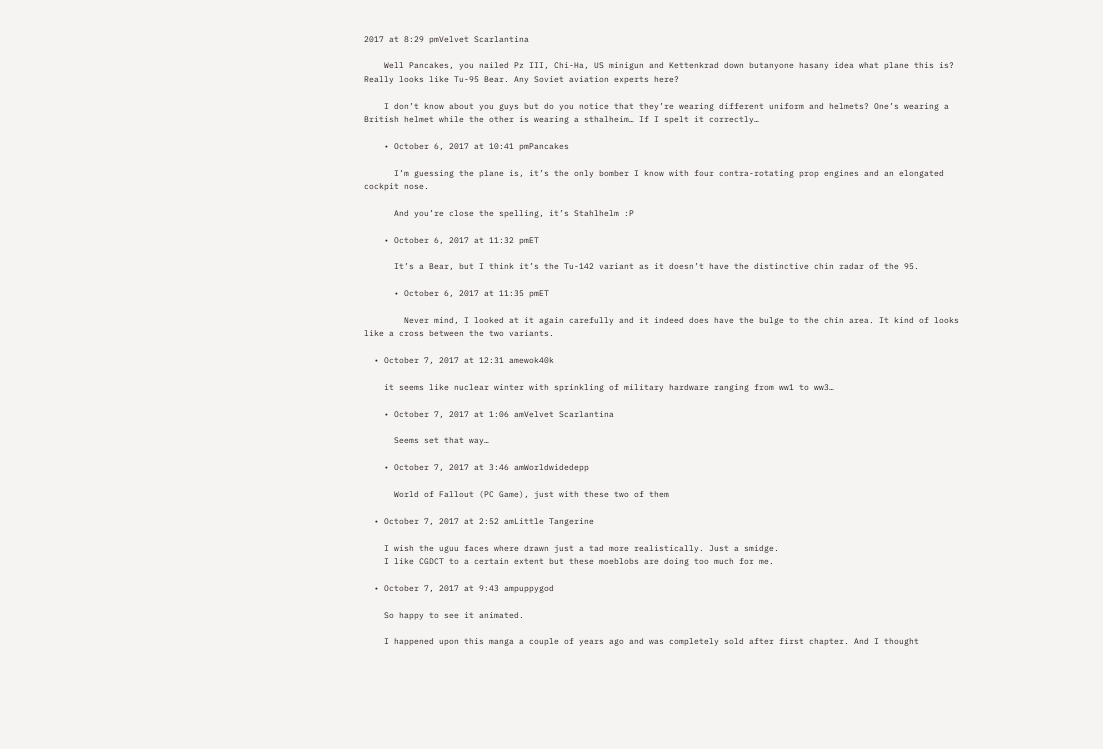2017 at 8:29 pmVelvet Scarlantina

    Well Pancakes, you nailed Pz III, Chi-Ha, US minigun and Kettenkrad down butanyone hasany idea what plane this is? Really looks like Tu-95 Bear. Any Soviet aviation experts here?

    I don’t know about you guys but do you notice that they’re wearing different uniform and helmets? One’s wearing a British helmet while the other is wearing a sthalheim… If I spelt it correctly…

    • October 6, 2017 at 10:41 pmPancakes

      I’m guessing the plane is, it’s the only bomber I know with four contra-rotating prop engines and an elongated cockpit nose.

      And you’re close the spelling, it’s Stahlhelm :P

    • October 6, 2017 at 11:32 pmET

      It’s a Bear, but I think it’s the Tu-142 variant as it doesn’t have the distinctive chin radar of the 95.

      • October 6, 2017 at 11:35 pmET

        Never mind, I looked at it again carefully and it indeed does have the bulge to the chin area. It kind of looks like a cross between the two variants.

  • October 7, 2017 at 12:31 amewok40k

    it seems like nuclear winter with sprinkling of military hardware ranging from ww1 to ww3…

    • October 7, 2017 at 1:06 amVelvet Scarlantina

      Seems set that way…

    • October 7, 2017 at 3:46 amWorldwidedepp

      World of Fallout (PC Game), just with these two of them

  • October 7, 2017 at 2:52 amLittle Tangerine

    I wish the uguu faces where drawn just a tad more realistically. Just a smidge.
    I like CGDCT to a certain extent but these moeblobs are doing too much for me.

  • October 7, 2017 at 9:43 ampuppygod

    So happy to see it animated.

    I happened upon this manga a couple of years ago and was completely sold after first chapter. And I thought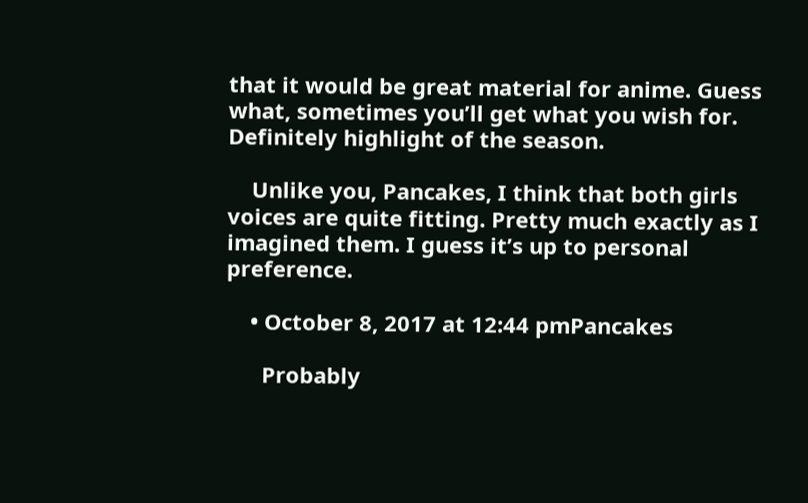that it would be great material for anime. Guess what, sometimes you’ll get what you wish for. Definitely highlight of the season.

    Unlike you, Pancakes, I think that both girls voices are quite fitting. Pretty much exactly as I imagined them. I guess it’s up to personal preference.

    • October 8, 2017 at 12:44 pmPancakes

      Probably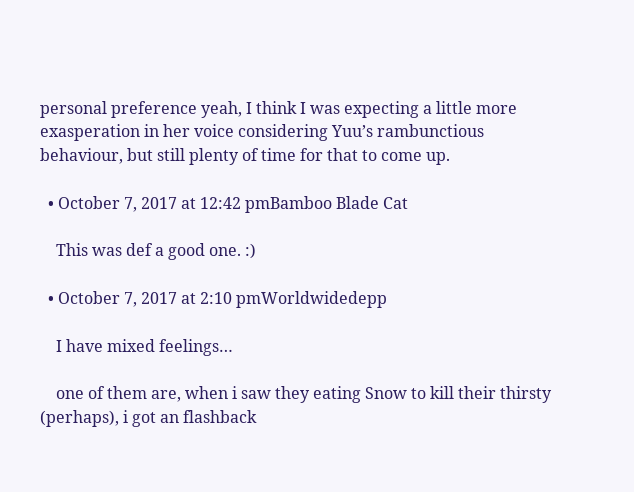personal preference yeah, I think I was expecting a little more exasperation in her voice considering Yuu’s rambunctious behaviour, but still plenty of time for that to come up.

  • October 7, 2017 at 12:42 pmBamboo Blade Cat

    This was def a good one. :)

  • October 7, 2017 at 2:10 pmWorldwidedepp

    I have mixed feelings…

    one of them are, when i saw they eating Snow to kill their thirsty (perhaps), i got an flashback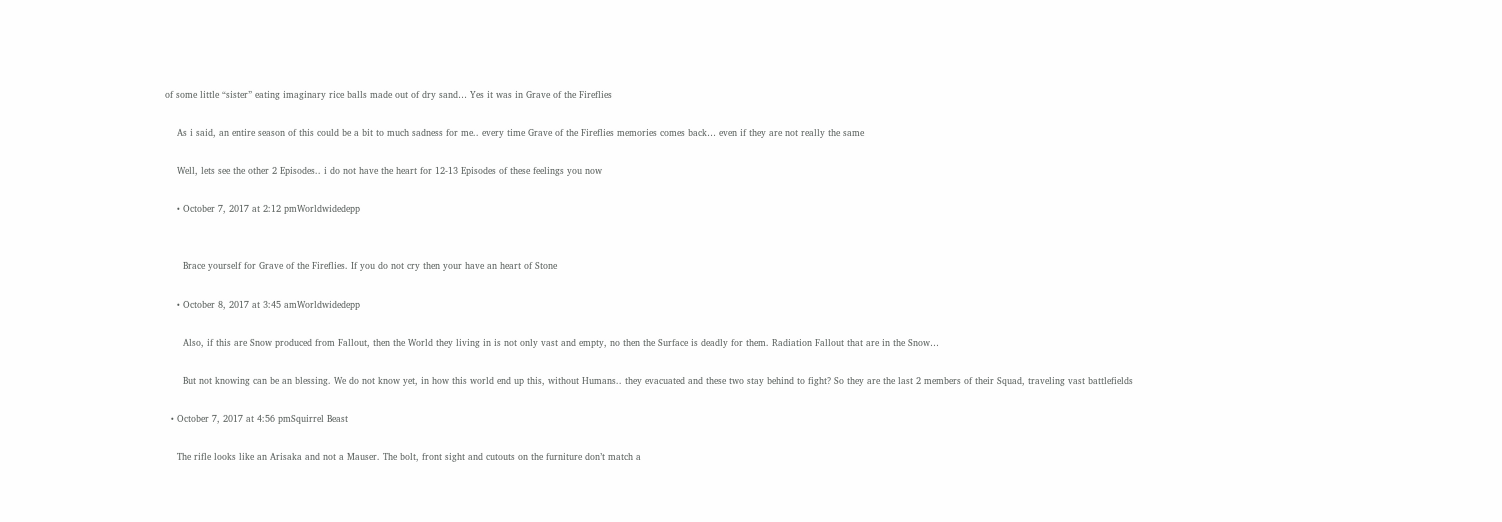of some little “sister” eating imaginary rice balls made out of dry sand… Yes it was in Grave of the Fireflies

    As i said, an entire season of this could be a bit to much sadness for me.. every time Grave of the Fireflies memories comes back… even if they are not really the same

    Well, lets see the other 2 Episodes.. i do not have the heart for 12-13 Episodes of these feelings you now

    • October 7, 2017 at 2:12 pmWorldwidedepp


      Brace yourself for Grave of the Fireflies. If you do not cry then your have an heart of Stone

    • October 8, 2017 at 3:45 amWorldwidedepp

      Also, if this are Snow produced from Fallout, then the World they living in is not only vast and empty, no then the Surface is deadly for them. Radiation Fallout that are in the Snow…

      But not knowing can be an blessing. We do not know yet, in how this world end up this, without Humans.. they evacuated and these two stay behind to fight? So they are the last 2 members of their Squad, traveling vast battlefields

  • October 7, 2017 at 4:56 pmSquirrel Beast

    The rifle looks like an Arisaka and not a Mauser. The bolt, front sight and cutouts on the furniture don’t match a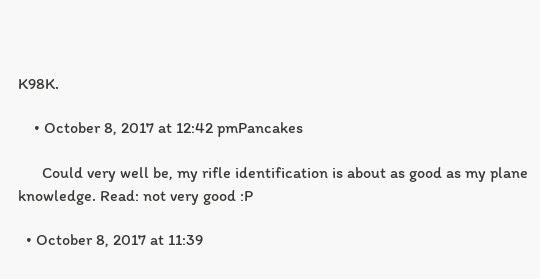K98K.

    • October 8, 2017 at 12:42 pmPancakes

      Could very well be, my rifle identification is about as good as my plane knowledge. Read: not very good :P

  • October 8, 2017 at 11:39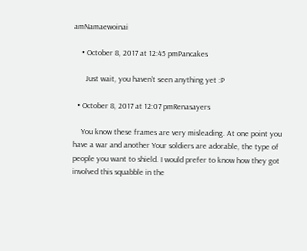amNamaewoinai

    • October 8, 2017 at 12:45 pmPancakes

      Just wait, you haven’t seen anything yet :P

  • October 8, 2017 at 12:07 pmRenasayers

    You know these frames are very misleading. At one point you have a war and another Your soldiers are adorable, the type of people you want to shield. I would prefer to know how they got involved this squabble in the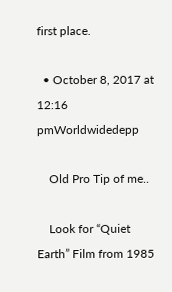first place.

  • October 8, 2017 at 12:16 pmWorldwidedepp

    Old Pro Tip of me..

    Look for “Quiet Earth” Film from 1985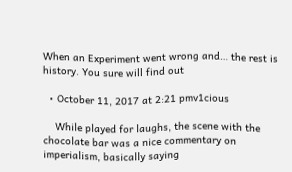When an Experiment went wrong and… the rest is history. You sure will find out

  • October 11, 2017 at 2:21 pmv1cious

    While played for laughs, the scene with the chocolate bar was a nice commentary on imperialism, basically saying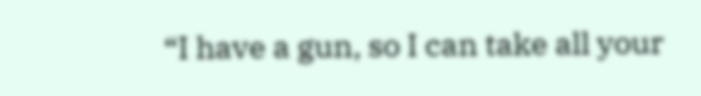“I have a gun, so I can take all your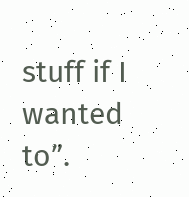stuff if I wanted to”.